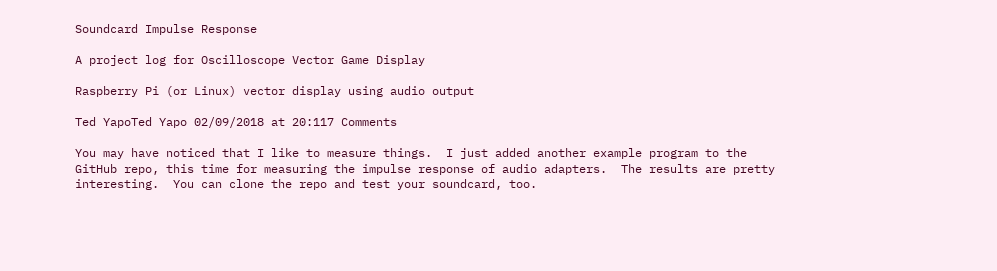Soundcard Impulse Response

A project log for Oscilloscope Vector Game Display

Raspberry Pi (or Linux) vector display using audio output

Ted YapoTed Yapo 02/09/2018 at 20:117 Comments

You may have noticed that I like to measure things.  I just added another example program to the GitHub repo, this time for measuring the impulse response of audio adapters.  The results are pretty interesting.  You can clone the repo and test your soundcard, too.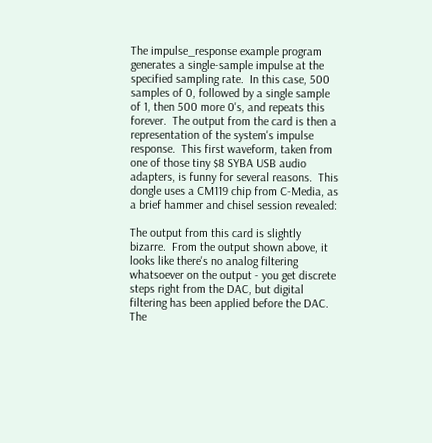The impulse_response example program generates a single-sample impulse at the specified sampling rate.  In this case, 500 samples of 0, followed by a single sample of 1, then 500 more 0's, and repeats this forever.  The output from the card is then a representation of the system's impulse response.  This first waveform, taken from one of those tiny $8 SYBA USB audio adapters, is funny for several reasons.  This dongle uses a CM119 chip from C-Media, as a brief hammer and chisel session revealed:

The output from this card is slightly bizarre.  From the output shown above, it looks like there's no analog filtering whatsoever on the output - you get discrete steps right from the DAC, but digital filtering has been applied before the DAC.  The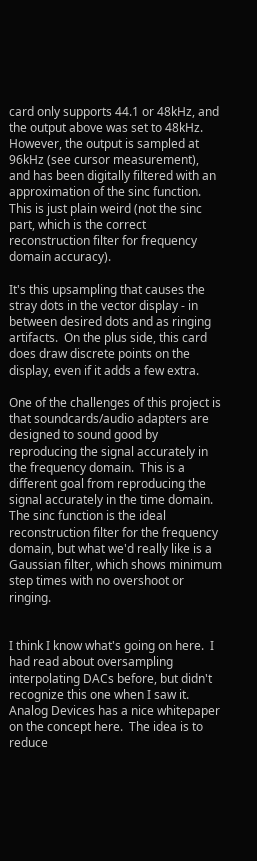card only supports 44.1 or 48kHz, and the output above was set to 48kHz.  However, the output is sampled at 96kHz (see cursor measurement), and has been digitally filtered with an approximation of the sinc function.  This is just plain weird (not the sinc part, which is the correct reconstruction filter for frequency domain accuracy).

It's this upsampling that causes the stray dots in the vector display - in between desired dots and as ringing artifacts.  On the plus side, this card does draw discrete points on the display, even if it adds a few extra.

One of the challenges of this project is that soundcards/audio adapters are designed to sound good by reproducing the signal accurately in the frequency domain.  This is a different goal from reproducing the signal accurately in the time domain.  The sinc function is the ideal reconstruction filter for the frequency domain, but what we'd really like is a Gaussian filter, which shows minimum step times with no overshoot or ringing.


I think I know what's going on here.  I had read about oversampling interpolating DACs before, but didn't recognize this one when I saw it. Analog Devices has a nice whitepaper on the concept here.  The idea is to reduce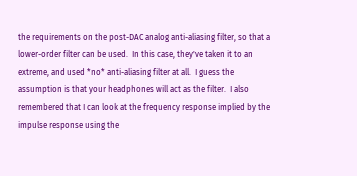the requirements on the post-DAC analog anti-aliasing filter, so that a lower-order filter can be used.  In this case, they've taken it to an extreme, and used *no* anti-aliasing filter at all.  I guess the assumption is that your headphones will act as the filter.  I also remembered that I can look at the frequency response implied by the impulse response using the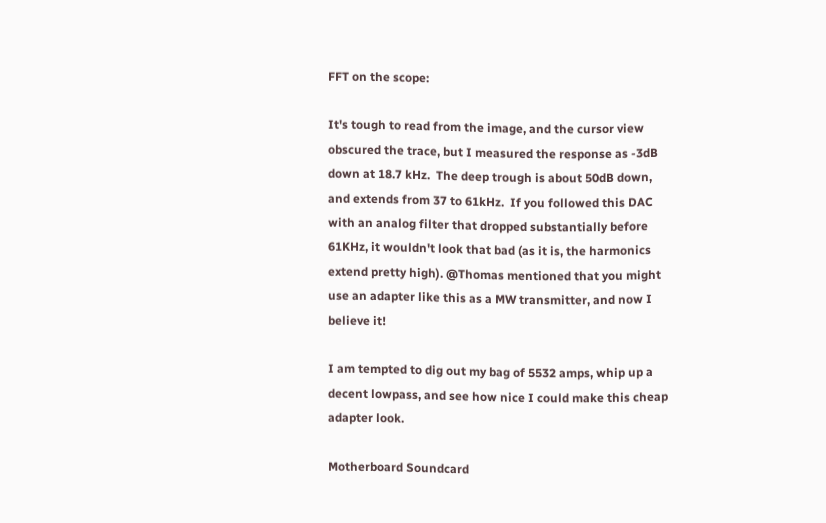FFT on the scope:

It's tough to read from the image, and the cursor view obscured the trace, but I measured the response as -3dB down at 18.7 kHz.  The deep trough is about 50dB down, and extends from 37 to 61kHz.  If you followed this DAC with an analog filter that dropped substantially before 61KHz, it wouldn't look that bad (as it is, the harmonics extend pretty high). @Thomas mentioned that you might use an adapter like this as a MW transmitter, and now I believe it!

I am tempted to dig out my bag of 5532 amps, whip up a decent lowpass, and see how nice I could make this cheap adapter look.

Motherboard Soundcard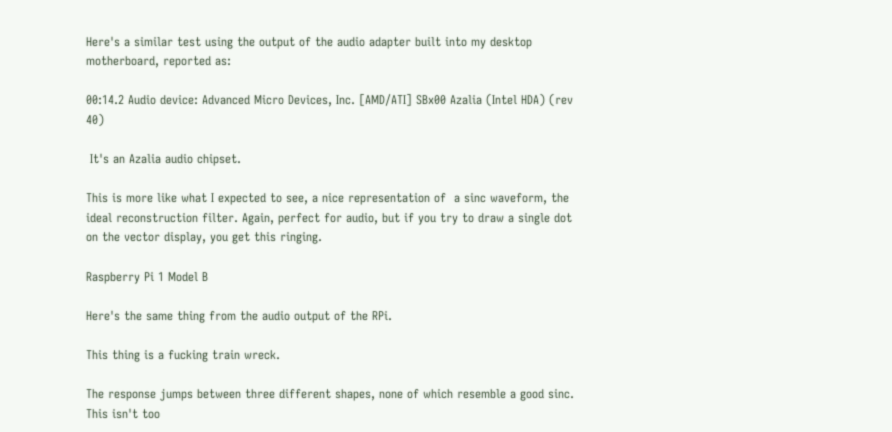Here's a similar test using the output of the audio adapter built into my desktop motherboard, reported as:

00:14.2 Audio device: Advanced Micro Devices, Inc. [AMD/ATI] SBx00 Azalia (Intel HDA) (rev 40)

 It's an Azalia audio chipset.

This is more like what I expected to see, a nice representation of  a sinc waveform, the ideal reconstruction filter. Again, perfect for audio, but if you try to draw a single dot on the vector display, you get this ringing.

Raspberry Pi 1 Model B

Here's the same thing from the audio output of the RPi.

This thing is a fucking train wreck.

The response jumps between three different shapes, none of which resemble a good sinc.  This isn't too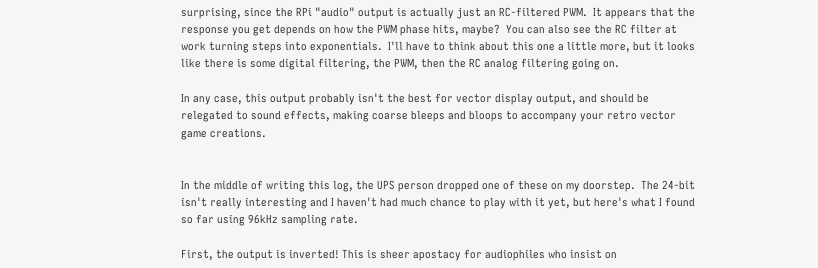surprising, since the RPi "audio" output is actually just an RC-filtered PWM.  It appears that the response you get depends on how the PWM phase hits, maybe?  You can also see the RC filter at work turning steps into exponentials.  I'll have to think about this one a little more, but it looks like there is some digital filtering, the PWM, then the RC analog filtering going on.

In any case, this output probably isn't the best for vector display output, and should be relegated to sound effects, making coarse bleeps and bloops to accompany your retro vector game creations.


In the middle of writing this log, the UPS person dropped one of these on my doorstep.  The 24-bit isn't really interesting and I haven't had much chance to play with it yet, but here's what I found so far using 96kHz sampling rate.

First, the output is inverted! This is sheer apostacy for audiophiles who insist on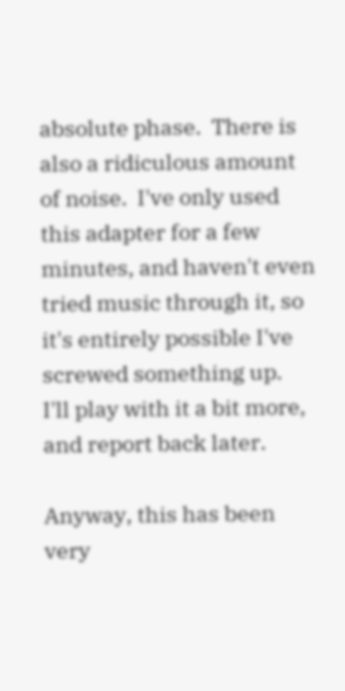absolute phase.  There is also a ridiculous amount of noise.  I've only used this adapter for a few minutes, and haven't even tried music through it, so it's entirely possible I've screwed something up.  I'll play with it a bit more, and report back later.

Anyway, this has been very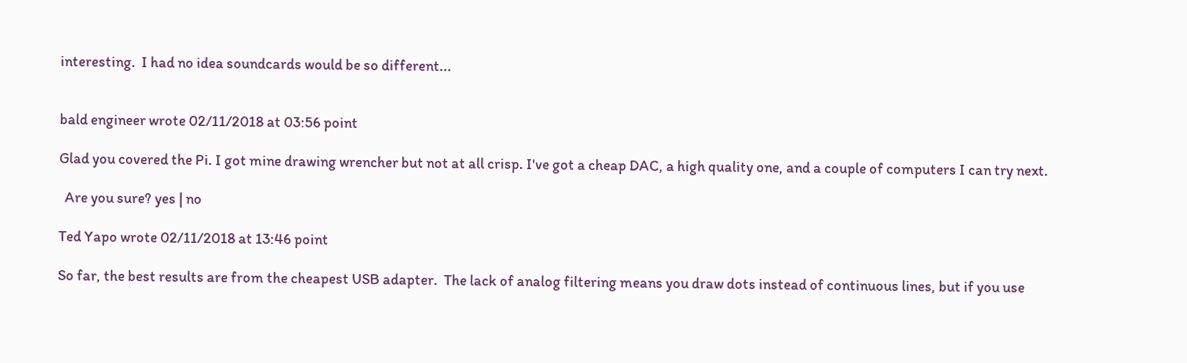interesting.  I had no idea soundcards would be so different...


bald engineer wrote 02/11/2018 at 03:56 point

Glad you covered the Pi. I got mine drawing wrencher but not at all crisp. I've got a cheap DAC, a high quality one, and a couple of computers I can try next.

  Are you sure? yes | no

Ted Yapo wrote 02/11/2018 at 13:46 point

So far, the best results are from the cheapest USB adapter.  The lack of analog filtering means you draw dots instead of continuous lines, but if you use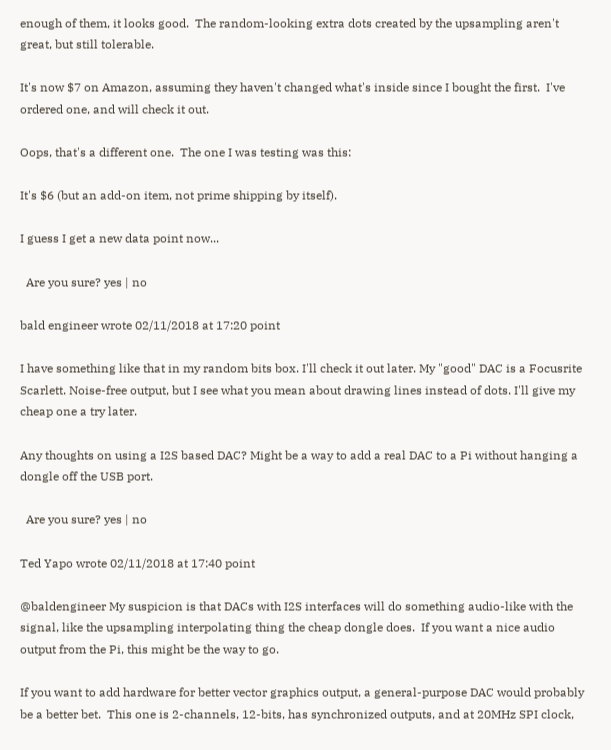enough of them, it looks good.  The random-looking extra dots created by the upsampling aren't great, but still tolerable.

It's now $7 on Amazon, assuming they haven't changed what's inside since I bought the first.  I've ordered one, and will check it out.

Oops, that's a different one.  The one I was testing was this:

It's $6 (but an add-on item, not prime shipping by itself).

I guess I get a new data point now...

  Are you sure? yes | no

bald engineer wrote 02/11/2018 at 17:20 point

I have something like that in my random bits box. I'll check it out later. My "good" DAC is a Focusrite Scarlett. Noise-free output, but I see what you mean about drawing lines instead of dots. I'll give my cheap one a try later.

Any thoughts on using a I2S based DAC? Might be a way to add a real DAC to a Pi without hanging a dongle off the USB port.

  Are you sure? yes | no

Ted Yapo wrote 02/11/2018 at 17:40 point

@baldengineer My suspicion is that DACs with I2S interfaces will do something audio-like with the signal, like the upsampling interpolating thing the cheap dongle does.  If you want a nice audio output from the Pi, this might be the way to go.

If you want to add hardware for better vector graphics output, a general-purpose DAC would probably be a better bet.  This one is 2-channels, 12-bits, has synchronized outputs, and at 20MHz SPI clock,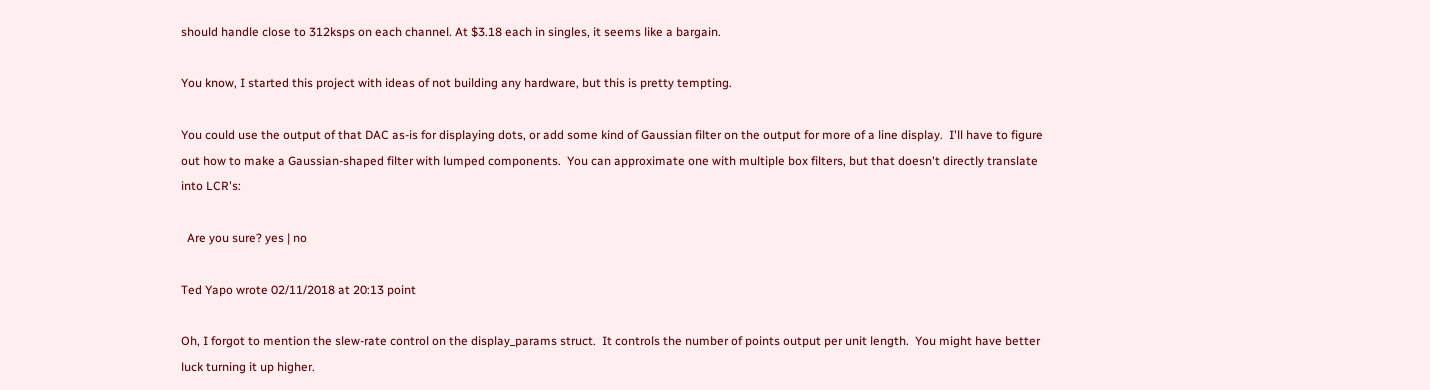should handle close to 312ksps on each channel. At $3.18 each in singles, it seems like a bargain.

You know, I started this project with ideas of not building any hardware, but this is pretty tempting.

You could use the output of that DAC as-is for displaying dots, or add some kind of Gaussian filter on the output for more of a line display.  I'll have to figure out how to make a Gaussian-shaped filter with lumped components.  You can approximate one with multiple box filters, but that doesn't directly translate into LCR's:

  Are you sure? yes | no

Ted Yapo wrote 02/11/2018 at 20:13 point

Oh, I forgot to mention the slew-rate control on the display_params struct.  It controls the number of points output per unit length.  You might have better luck turning it up higher.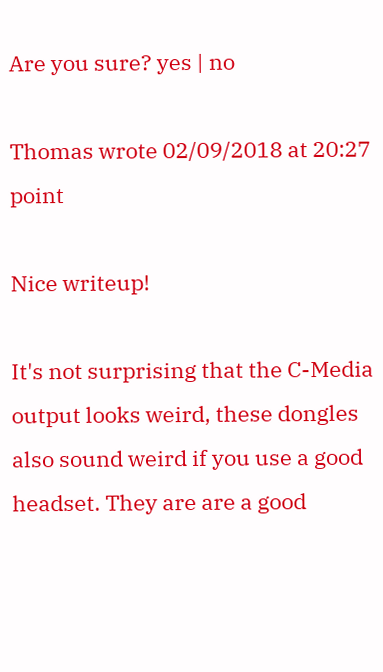Are you sure? yes | no

Thomas wrote 02/09/2018 at 20:27 point

Nice writeup!

It's not surprising that the C-Media output looks weird, these dongles also sound weird if you use a good headset. They are are a good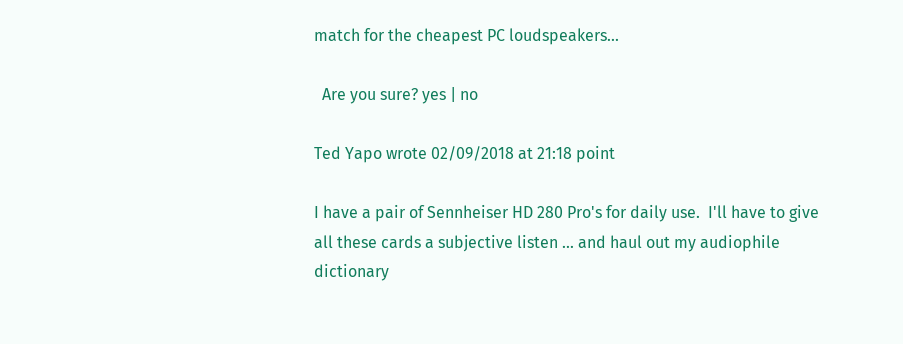match for the cheapest PC loudspeakers...

  Are you sure? yes | no

Ted Yapo wrote 02/09/2018 at 21:18 point

I have a pair of Sennheiser HD 280 Pro's for daily use.  I'll have to give all these cards a subjective listen ... and haul out my audiophile dictionary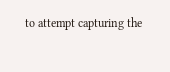to attempt capturing the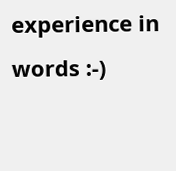experience in words :-)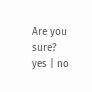Are you sure? yes | no